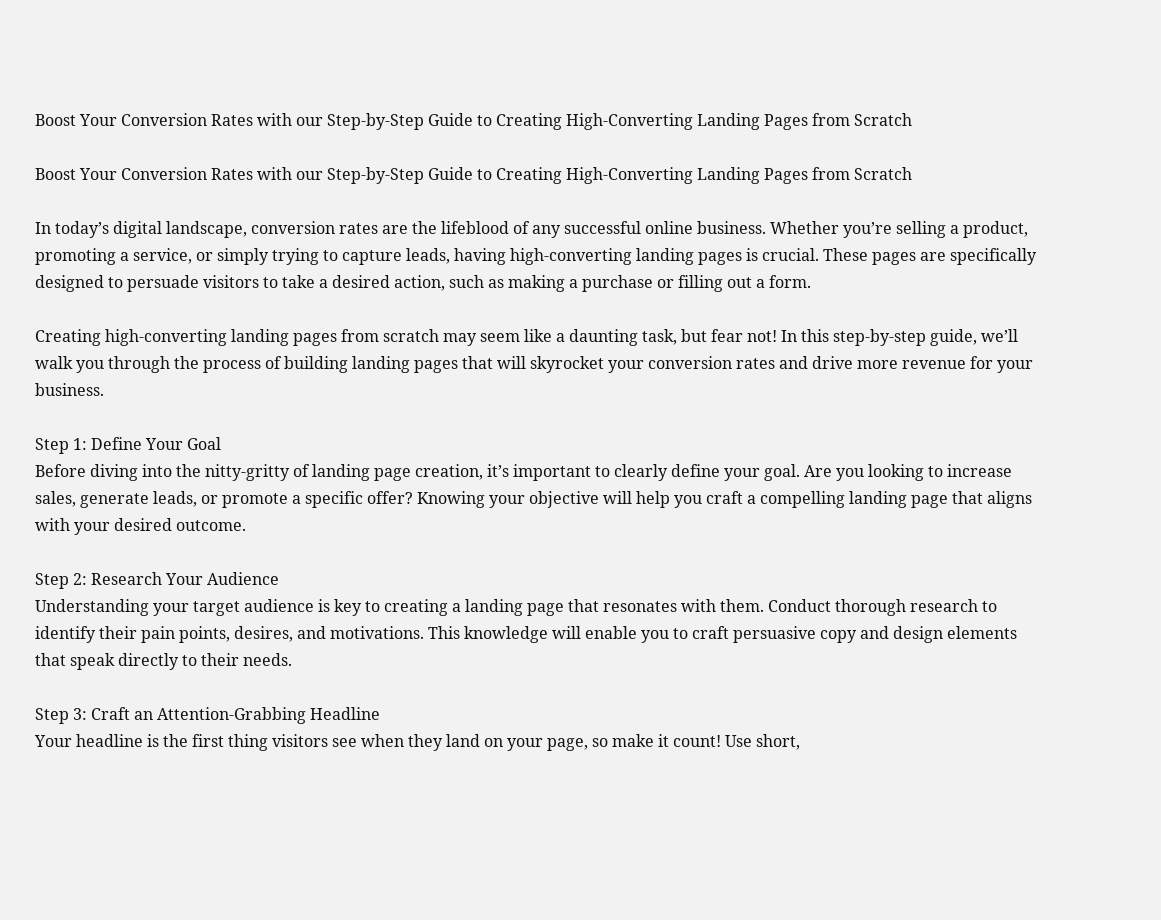Boost Your Conversion Rates with our Step-by-Step Guide to Creating High-Converting Landing Pages from Scratch

Boost Your Conversion Rates with our Step-by-Step Guide to Creating High-Converting Landing Pages from Scratch

In today’s digital landscape, conversion rates are the lifeblood of any successful online business. Whether you’re selling a product, promoting a service, or simply trying to capture leads, having high-converting landing pages is crucial. These pages are specifically designed to persuade visitors to take a desired action, such as making a purchase or filling out a form.

Creating high-converting landing pages from scratch may seem like a daunting task, but fear not! In this step-by-step guide, we’ll walk you through the process of building landing pages that will skyrocket your conversion rates and drive more revenue for your business.

Step 1: Define Your Goal
Before diving into the nitty-gritty of landing page creation, it’s important to clearly define your goal. Are you looking to increase sales, generate leads, or promote a specific offer? Knowing your objective will help you craft a compelling landing page that aligns with your desired outcome.

Step 2: Research Your Audience
Understanding your target audience is key to creating a landing page that resonates with them. Conduct thorough research to identify their pain points, desires, and motivations. This knowledge will enable you to craft persuasive copy and design elements that speak directly to their needs.

Step 3: Craft an Attention-Grabbing Headline
Your headline is the first thing visitors see when they land on your page, so make it count! Use short,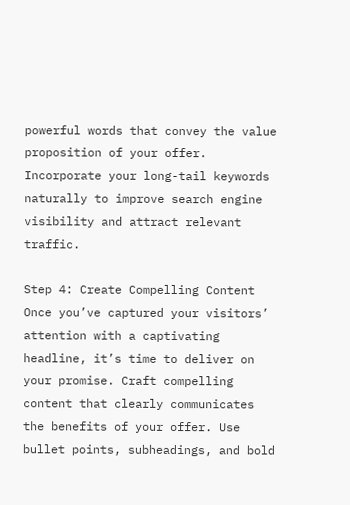powerful words that convey the value proposition of your offer. Incorporate your long-tail keywords naturally to improve search engine visibility and attract relevant traffic.

Step 4: Create Compelling Content
Once you’ve captured your visitors’ attention with a captivating headline, it’s time to deliver on your promise. Craft compelling content that clearly communicates the benefits of your offer. Use bullet points, subheadings, and bold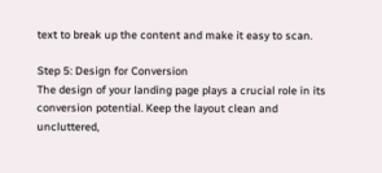text to break up the content and make it easy to scan.

Step 5: Design for Conversion
The design of your landing page plays a crucial role in its conversion potential. Keep the layout clean and uncluttered,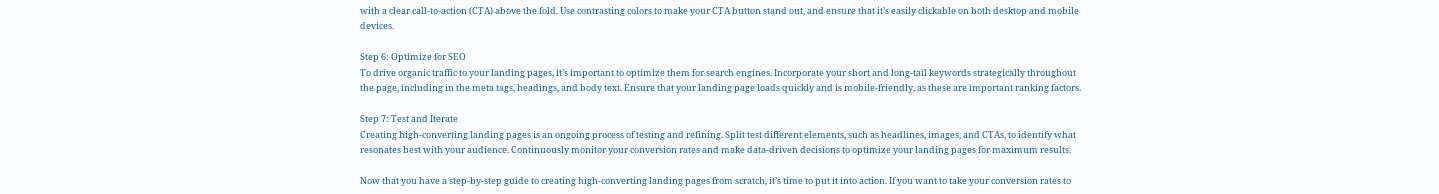with a clear call-to-action (CTA) above the fold. Use contrasting colors to make your CTA button stand out, and ensure that it’s easily clickable on both desktop and mobile devices.

Step 6: Optimize for SEO
To drive organic traffic to your landing pages, it’s important to optimize them for search engines. Incorporate your short and long-tail keywords strategically throughout the page, including in the meta tags, headings, and body text. Ensure that your landing page loads quickly and is mobile-friendly, as these are important ranking factors.

Step 7: Test and Iterate
Creating high-converting landing pages is an ongoing process of testing and refining. Split test different elements, such as headlines, images, and CTAs, to identify what resonates best with your audience. Continuously monitor your conversion rates and make data-driven decisions to optimize your landing pages for maximum results.

Now that you have a step-by-step guide to creating high-converting landing pages from scratch, it’s time to put it into action. If you want to take your conversion rates to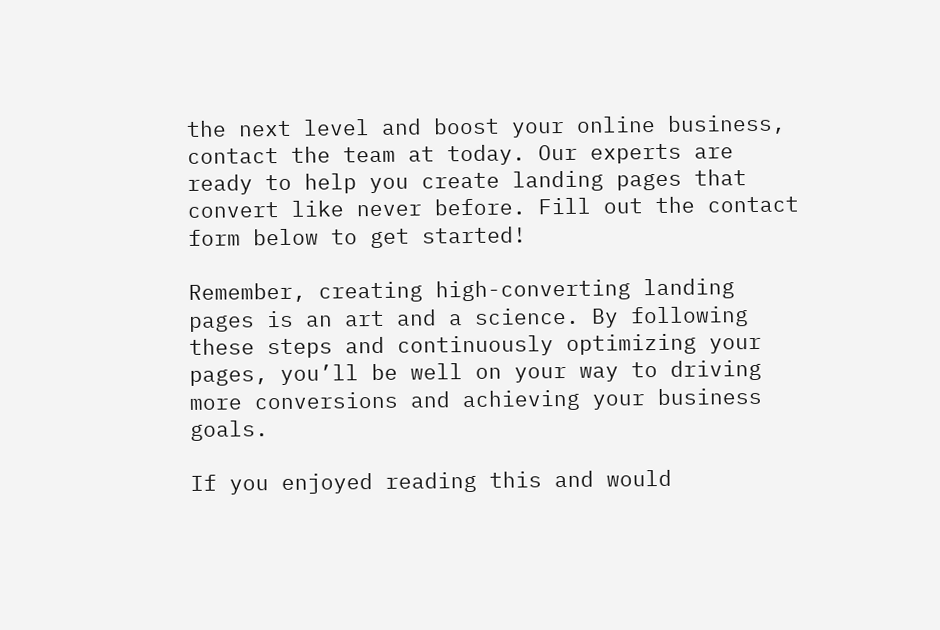the next level and boost your online business, contact the team at today. Our experts are ready to help you create landing pages that convert like never before. Fill out the contact form below to get started!

Remember, creating high-converting landing pages is an art and a science. By following these steps and continuously optimizing your pages, you’ll be well on your way to driving more conversions and achieving your business goals.

If you enjoyed reading this and would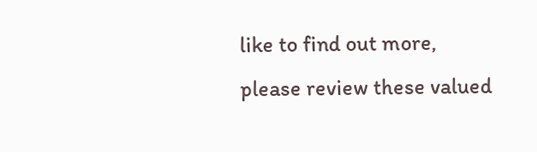like to find out more, please review these valued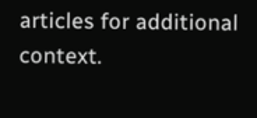articles for additional context.